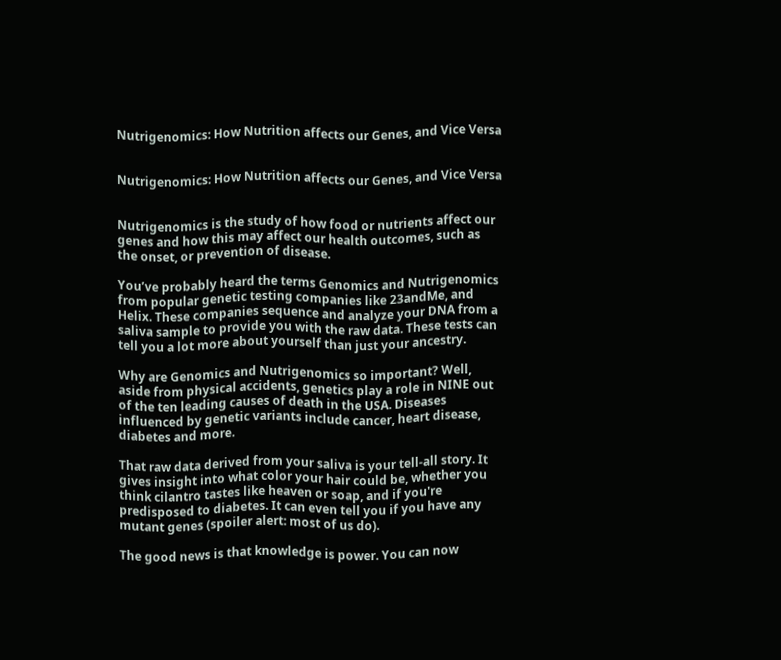Nutrigenomics: How Nutrition affects our Genes, and Vice Versa


Nutrigenomics: How Nutrition affects our Genes, and Vice Versa


Nutrigenomics is the study of how food or nutrients affect our genes and how this may affect our health outcomes, such as the onset, or prevention of disease.

You’ve probably heard the terms Genomics and Nutrigenomics from popular genetic testing companies like 23andMe, and Helix. These companies sequence and analyze your DNA from a saliva sample to provide you with the raw data. These tests can tell you a lot more about yourself than just your ancestry.

Why are Genomics and Nutrigenomics so important? Well, aside from physical accidents, genetics play a role in NINE out of the ten leading causes of death in the USA. Diseases influenced by genetic variants include cancer, heart disease, diabetes and more.

That raw data derived from your saliva is your tell-all story. It gives insight into what color your hair could be, whether you think cilantro tastes like heaven or soap, and if you're predisposed to diabetes. It can even tell you if you have any mutant genes (spoiler alert: most of us do).

The good news is that knowledge is power. You can now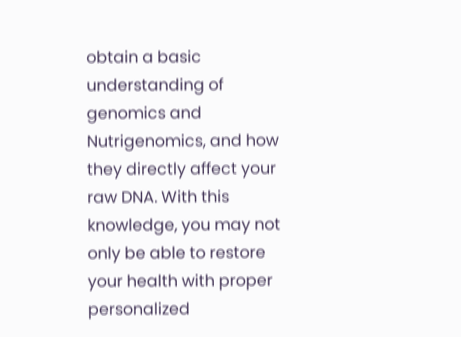obtain a basic understanding of genomics and Nutrigenomics, and how they directly affect your raw DNA. With this knowledge, you may not only be able to restore your health with proper personalized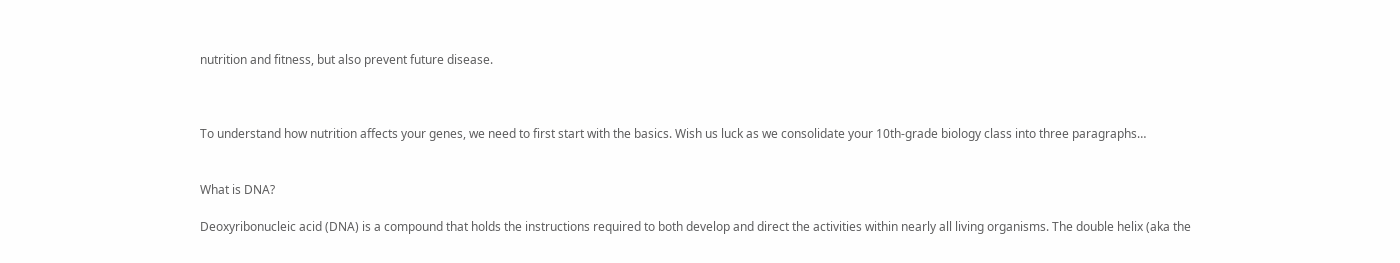nutrition and fitness, but also prevent future disease.



To understand how nutrition affects your genes, we need to first start with the basics. Wish us luck as we consolidate your 10th-grade biology class into three paragraphs…


What is DNA?

Deoxyribonucleic acid (DNA) is a compound that holds the instructions required to both develop and direct the activities within nearly all living organisms. The double helix (aka the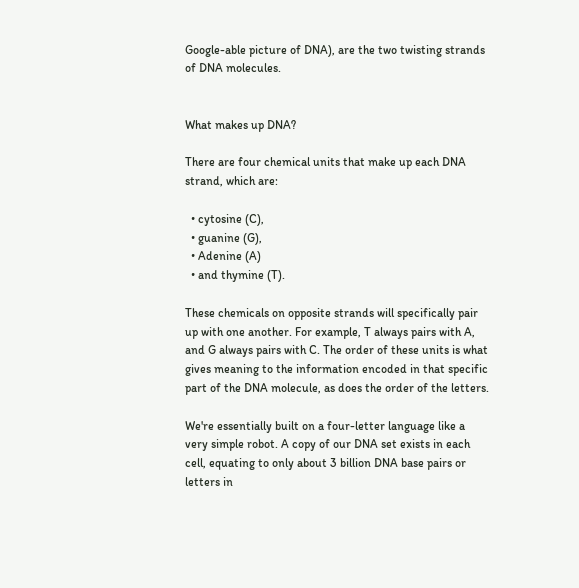Google-able picture of DNA), are the two twisting strands of DNA molecules.


What makes up DNA?

There are four chemical units that make up each DNA strand, which are:

  • cytosine (C),
  • guanine (G),
  • Adenine (A)
  • and thymine (T).

These chemicals on opposite strands will specifically pair up with one another. For example, T always pairs with A, and G always pairs with C. The order of these units is what gives meaning to the information encoded in that specific part of the DNA molecule, as does the order of the letters.

We're essentially built on a four-letter language like a very simple robot. A copy of our DNA set exists in each cell, equating to only about 3 billion DNA base pairs or letters in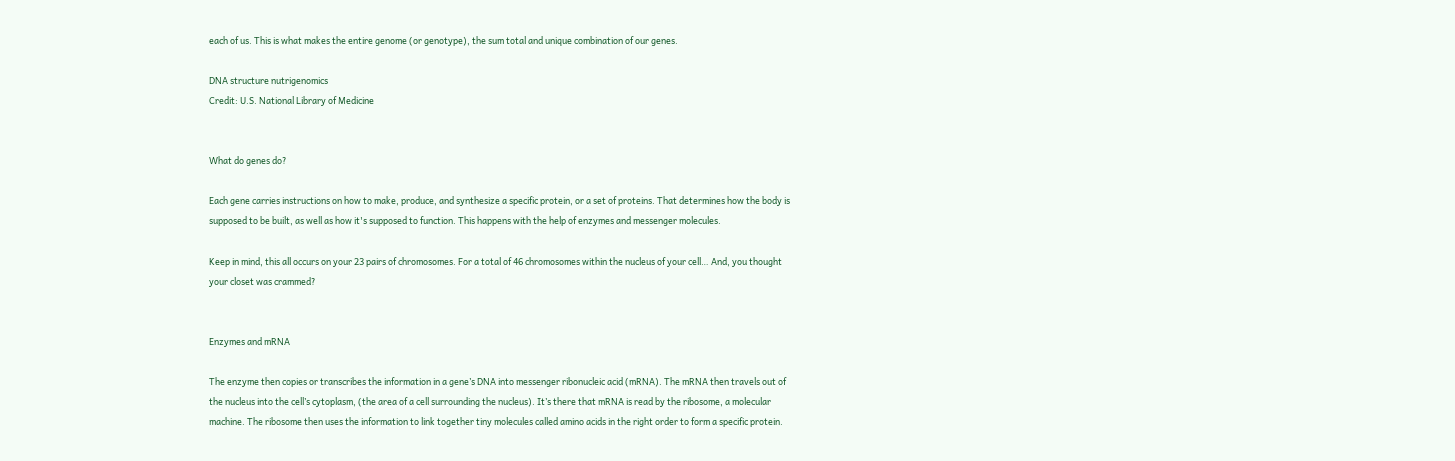each of us. This is what makes the entire genome (or genotype), the sum total and unique combination of our genes.

DNA structure nutrigenomics
Credit: U.S. National Library of Medicine


What do genes do?

Each gene carries instructions on how to make, produce, and synthesize a specific protein, or a set of proteins. That determines how the body is supposed to be built, as well as how it's supposed to function. This happens with the help of enzymes and messenger molecules.

Keep in mind, this all occurs on your 23 pairs of chromosomes. For a total of 46 chromosomes within the nucleus of your cell… And, you thought your closet was crammed?


Enzymes and mRNA

The enzyme then copies or transcribes the information in a gene’s DNA into messenger ribonucleic acid (mRNA). The mRNA then travels out of the nucleus into the cell’s cytoplasm, (the area of a cell surrounding the nucleus). It’s there that mRNA is read by the ribosome, a molecular machine. The ribosome then uses the information to link together tiny molecules called amino acids in the right order to form a specific protein.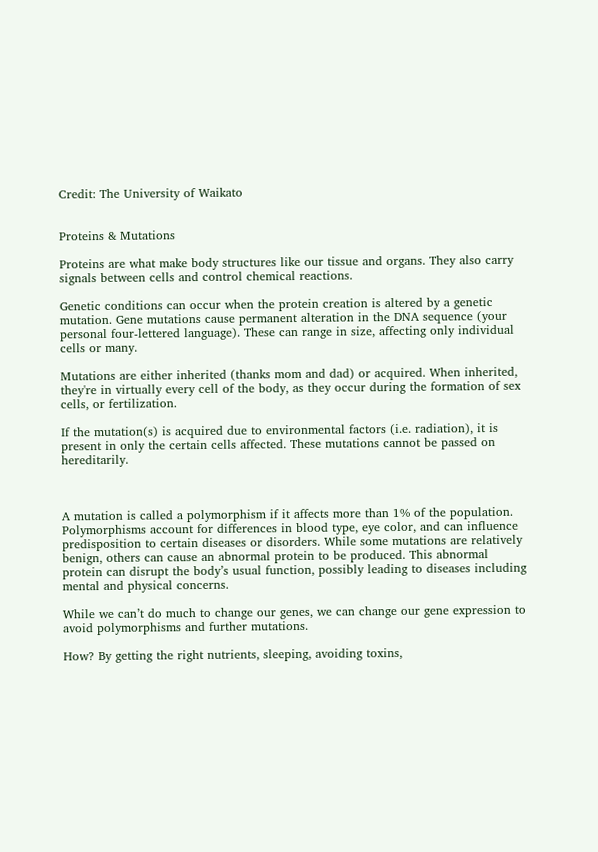Credit: The University of Waikato


Proteins & Mutations

Proteins are what make body structures like our tissue and organs. They also carry signals between cells and control chemical reactions.

Genetic conditions can occur when the protein creation is altered by a genetic mutation. Gene mutations cause permanent alteration in the DNA sequence (your personal four-lettered language). These can range in size, affecting only individual cells or many.

Mutations are either inherited (thanks mom and dad) or acquired. When inherited, they're in virtually every cell of the body, as they occur during the formation of sex cells, or fertilization.

If the mutation(s) is acquired due to environmental factors (i.e. radiation), it is present in only the certain cells affected. These mutations cannot be passed on hereditarily.



A mutation is called a polymorphism if it affects more than 1% of the population. Polymorphisms account for differences in blood type, eye color, and can influence predisposition to certain diseases or disorders. While some mutations are relatively benign, others can cause an abnormal protein to be produced. This abnormal protein can disrupt the body’s usual function, possibly leading to diseases including mental and physical concerns.

While we can’t do much to change our genes, we can change our gene expression to avoid polymorphisms and further mutations.

How? By getting the right nutrients, sleeping, avoiding toxins,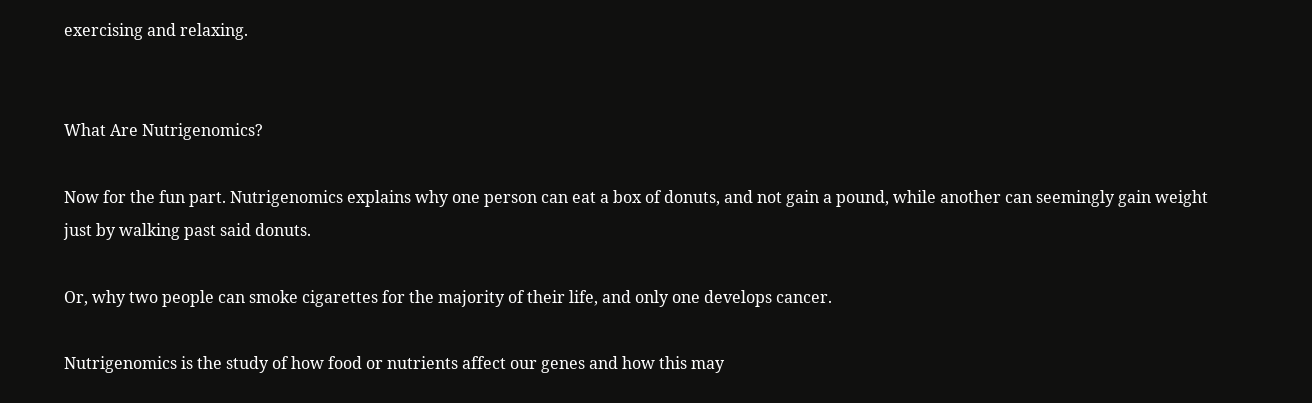exercising and relaxing.


What Are Nutrigenomics?

Now for the fun part. Nutrigenomics explains why one person can eat a box of donuts, and not gain a pound, while another can seemingly gain weight just by walking past said donuts.

Or, why two people can smoke cigarettes for the majority of their life, and only one develops cancer.

Nutrigenomics is the study of how food or nutrients affect our genes and how this may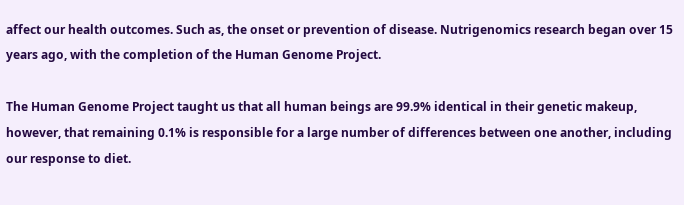affect our health outcomes. Such as, the onset or prevention of disease. Nutrigenomics research began over 15 years ago, with the completion of the Human Genome Project.

The Human Genome Project taught us that all human beings are 99.9% identical in their genetic makeup, however, that remaining 0.1% is responsible for a large number of differences between one another, including our response to diet.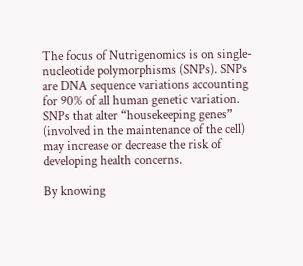The focus of Nutrigenomics is on single-nucleotide polymorphisms (SNPs). SNPs are DNA sequence variations accounting for 90% of all human genetic variation. SNPs that alter “housekeeping genes” (involved in the maintenance of the cell) may increase or decrease the risk of developing health concerns.

By knowing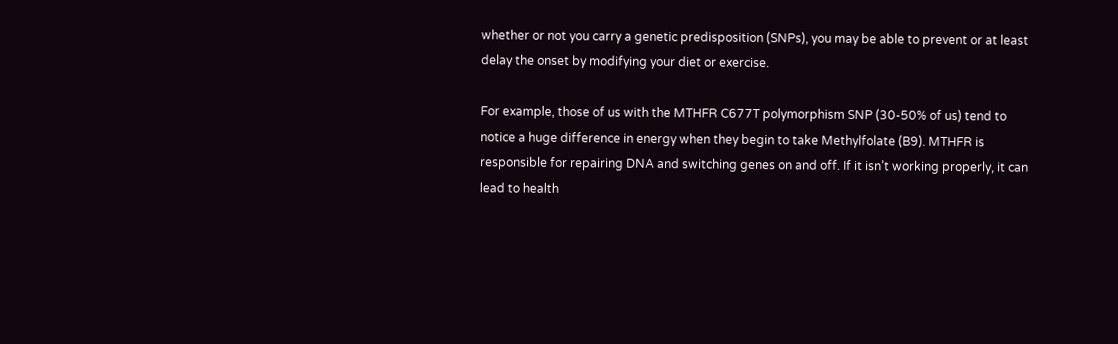whether or not you carry a genetic predisposition (SNPs), you may be able to prevent or at least delay the onset by modifying your diet or exercise.

For example, those of us with the MTHFR C677T polymorphism SNP (30-50% of us) tend to notice a huge difference in energy when they begin to take Methylfolate (B9). MTHFR is responsible for repairing DNA and switching genes on and off. If it isn’t working properly, it can lead to health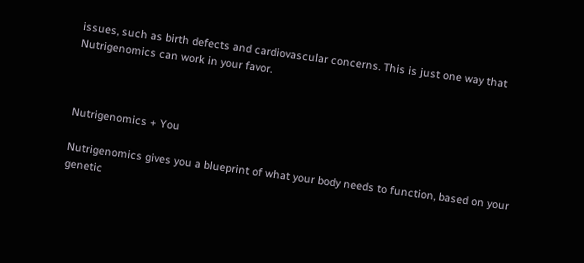issues, such as birth defects and cardiovascular concerns. This is just one way that Nutrigenomics can work in your favor.



Nutrigenomics + You

Nutrigenomics gives you a blueprint of what your body needs to function, based on your genetic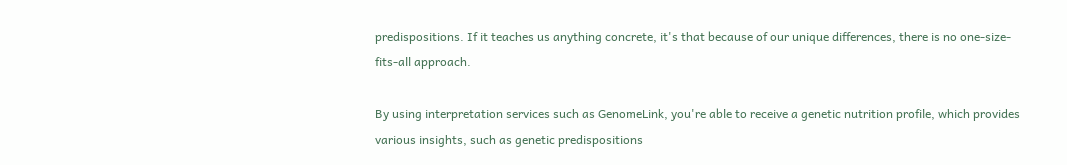predispositions. If it teaches us anything concrete, it's that because of our unique differences, there is no one-size-fits-all approach.

By using interpretation services such as GenomeLink, you're able to receive a genetic nutrition profile, which provides various insights, such as genetic predispositions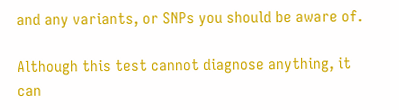and any variants, or SNPs you should be aware of.

Although this test cannot diagnose anything, it can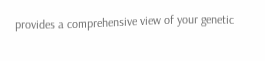provides a comprehensive view of your genetic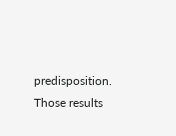predisposition. Those results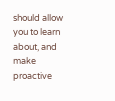should allow you to learn about, and make proactive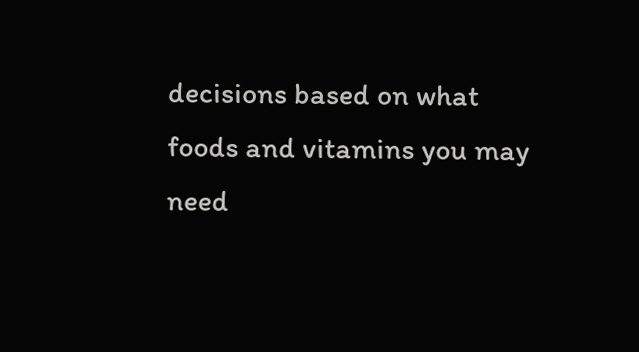decisions based on what foods and vitamins you may need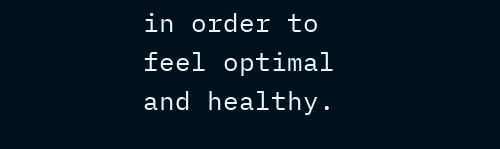in order to feel optimal and healthy.